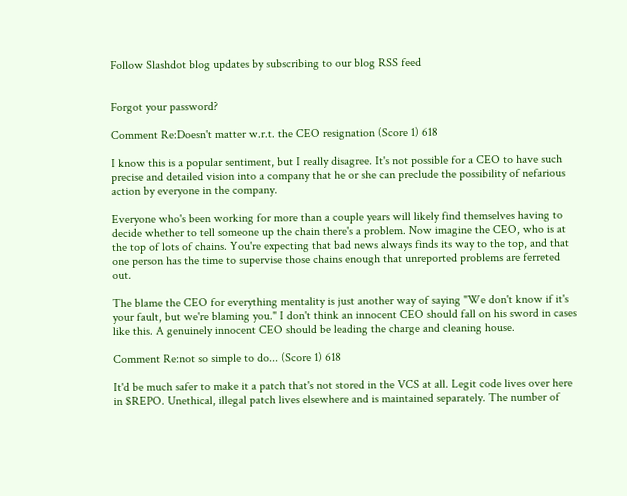Follow Slashdot blog updates by subscribing to our blog RSS feed


Forgot your password?

Comment Re:Doesn't matter w.r.t. the CEO resignation (Score 1) 618

I know this is a popular sentiment, but I really disagree. It's not possible for a CEO to have such precise and detailed vision into a company that he or she can preclude the possibility of nefarious action by everyone in the company.

Everyone who's been working for more than a couple years will likely find themselves having to decide whether to tell someone up the chain there's a problem. Now imagine the CEO, who is at the top of lots of chains. You're expecting that bad news always finds its way to the top, and that one person has the time to supervise those chains enough that unreported problems are ferreted out.

The blame the CEO for everything mentality is just another way of saying "We don't know if it's your fault, but we're blaming you." I don't think an innocent CEO should fall on his sword in cases like this. A genuinely innocent CEO should be leading the charge and cleaning house.

Comment Re:not so simple to do... (Score 1) 618

It'd be much safer to make it a patch that's not stored in the VCS at all. Legit code lives over here in $REPO. Unethical, illegal patch lives elsewhere and is maintained separately. The number of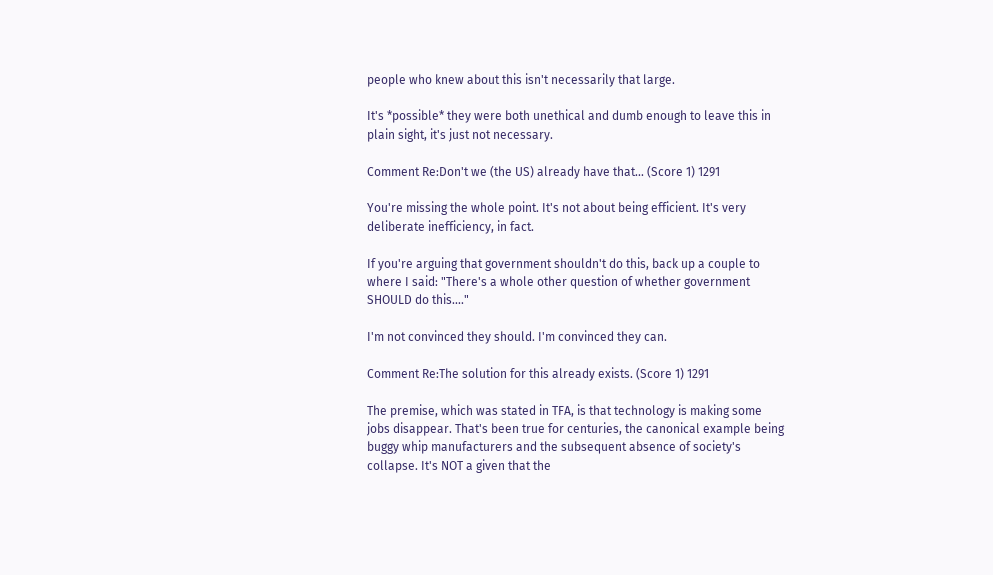people who knew about this isn't necessarily that large.

It's *possible* they were both unethical and dumb enough to leave this in plain sight, it's just not necessary.

Comment Re:Don't we (the US) already have that... (Score 1) 1291

You're missing the whole point. It's not about being efficient. It's very deliberate inefficiency, in fact.

If you're arguing that government shouldn't do this, back up a couple to where I said: "There's a whole other question of whether government SHOULD do this...."

I'm not convinced they should. I'm convinced they can.

Comment Re:The solution for this already exists. (Score 1) 1291

The premise, which was stated in TFA, is that technology is making some jobs disappear. That's been true for centuries, the canonical example being buggy whip manufacturers and the subsequent absence of society's collapse. It's NOT a given that the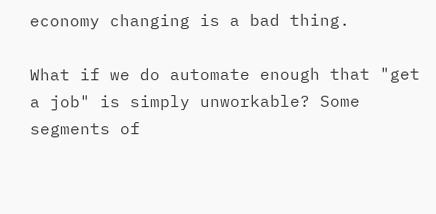economy changing is a bad thing.

What if we do automate enough that "get a job" is simply unworkable? Some segments of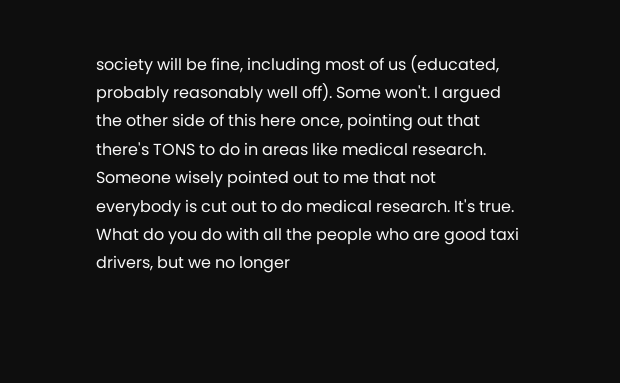society will be fine, including most of us (educated, probably reasonably well off). Some won't. I argued the other side of this here once, pointing out that there's TONS to do in areas like medical research. Someone wisely pointed out to me that not everybody is cut out to do medical research. It's true. What do you do with all the people who are good taxi drivers, but we no longer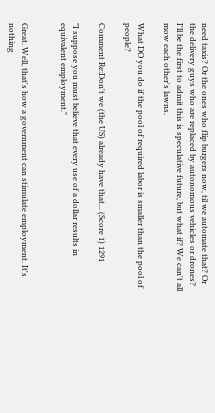need taxis? Or the ones who flip burgers now, til we automate that? Or the delivery guys who are replaced by autonomous vehicles or drones? I'll be the first to admit this is speculative future, but what if? We can't all mow each other's lawns.

What DO you do if the pool of required labor is smaller than the pool of people?

Comment Re:Don't we (the US) already have that... (Score 1) 1291

"I suppose you must believe that every use of a dollar results in equivalent employment."


Great. Well, that's how a government can stimulate employment. It's nothing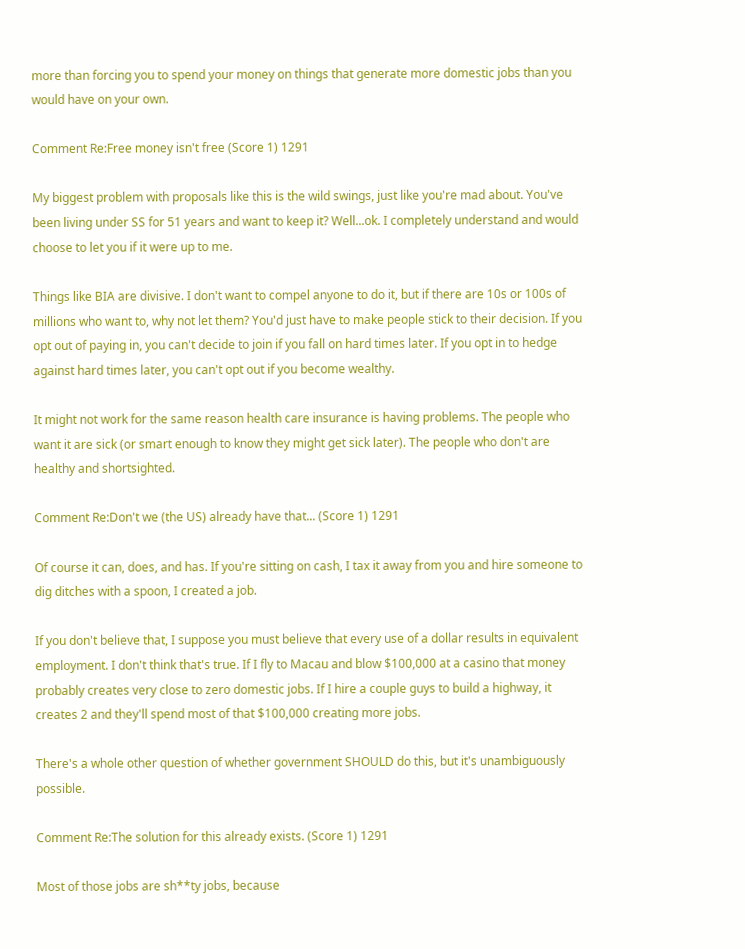more than forcing you to spend your money on things that generate more domestic jobs than you would have on your own.

Comment Re:Free money isn't free (Score 1) 1291

My biggest problem with proposals like this is the wild swings, just like you're mad about. You've been living under SS for 51 years and want to keep it? Well...ok. I completely understand and would choose to let you if it were up to me.

Things like BIA are divisive. I don't want to compel anyone to do it, but if there are 10s or 100s of millions who want to, why not let them? You'd just have to make people stick to their decision. If you opt out of paying in, you can't decide to join if you fall on hard times later. If you opt in to hedge against hard times later, you can't opt out if you become wealthy.

It might not work for the same reason health care insurance is having problems. The people who want it are sick (or smart enough to know they might get sick later). The people who don't are healthy and shortsighted.

Comment Re:Don't we (the US) already have that... (Score 1) 1291

Of course it can, does, and has. If you're sitting on cash, I tax it away from you and hire someone to dig ditches with a spoon, I created a job.

If you don't believe that, I suppose you must believe that every use of a dollar results in equivalent employment. I don't think that's true. If I fly to Macau and blow $100,000 at a casino that money probably creates very close to zero domestic jobs. If I hire a couple guys to build a highway, it creates 2 and they'll spend most of that $100,000 creating more jobs.

There's a whole other question of whether government SHOULD do this, but it's unambiguously possible.

Comment Re:The solution for this already exists. (Score 1) 1291

Most of those jobs are sh**ty jobs, because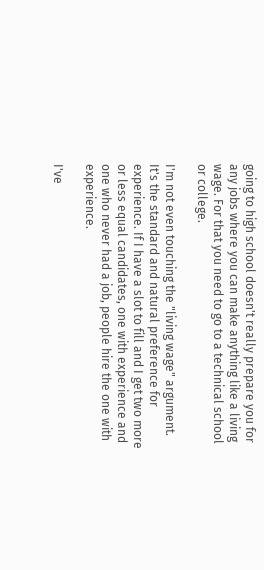going to high school doesn't really prepare you for any jobs where you can make anything like a living wage. For that you need to go to a technical school or college.

I'm not even touching the "living wage" argument. It's the standard and natural preference for experience. If I have a slot to fill and I get two more or less equal candidates, one with experience and one who never had a job, people hire the one with experience.

I've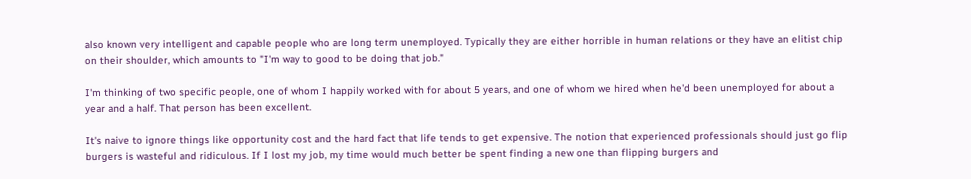also known very intelligent and capable people who are long term unemployed. Typically they are either horrible in human relations or they have an elitist chip on their shoulder, which amounts to "I'm way to good to be doing that job."

I'm thinking of two specific people, one of whom I happily worked with for about 5 years, and one of whom we hired when he'd been unemployed for about a year and a half. That person has been excellent.

It's naive to ignore things like opportunity cost and the hard fact that life tends to get expensive. The notion that experienced professionals should just go flip burgers is wasteful and ridiculous. If I lost my job, my time would much better be spent finding a new one than flipping burgers and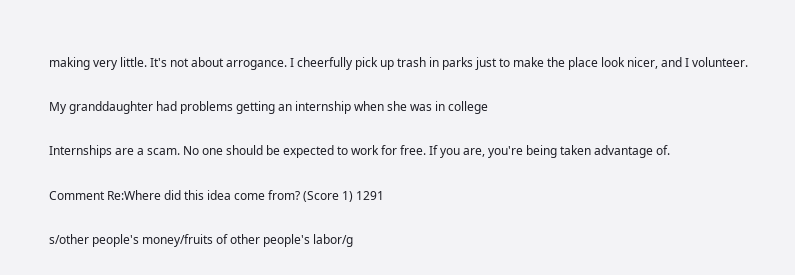making very little. It's not about arrogance. I cheerfully pick up trash in parks just to make the place look nicer, and I volunteer.

My granddaughter had problems getting an internship when she was in college

Internships are a scam. No one should be expected to work for free. If you are, you're being taken advantage of.

Comment Re:Where did this idea come from? (Score 1) 1291

s/other people's money/fruits of other people's labor/g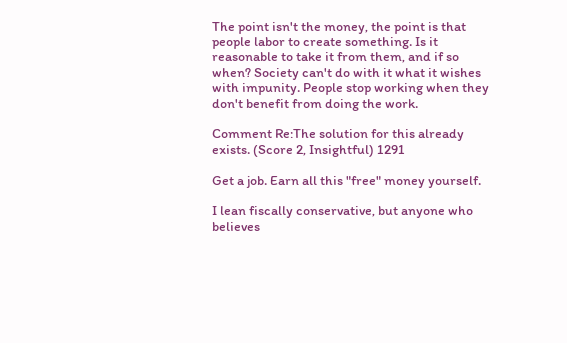The point isn't the money, the point is that people labor to create something. Is it reasonable to take it from them, and if so when? Society can't do with it what it wishes with impunity. People stop working when they don't benefit from doing the work.

Comment Re:The solution for this already exists. (Score 2, Insightful) 1291

Get a job. Earn all this "free" money yourself.

I lean fiscally conservative, but anyone who believes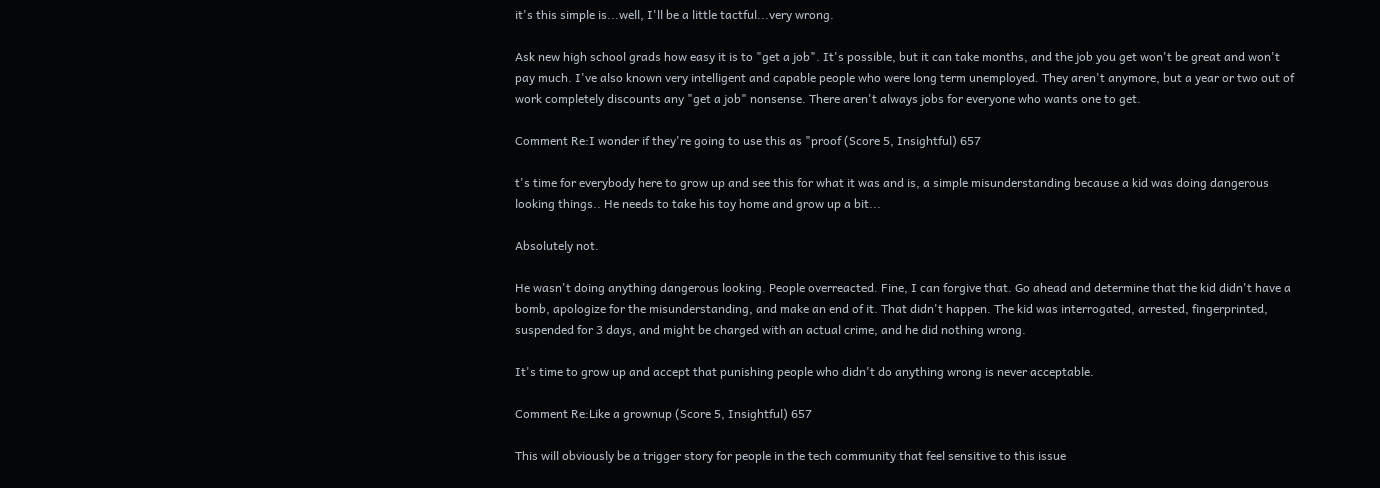it's this simple is...well, I'll be a little tactful...very wrong.

Ask new high school grads how easy it is to "get a job". It's possible, but it can take months, and the job you get won't be great and won't pay much. I've also known very intelligent and capable people who were long term unemployed. They aren't anymore, but a year or two out of work completely discounts any "get a job" nonsense. There aren't always jobs for everyone who wants one to get.

Comment Re:I wonder if they're going to use this as "proof (Score 5, Insightful) 657

t's time for everybody here to grow up and see this for what it was and is, a simple misunderstanding because a kid was doing dangerous looking things.. He needs to take his toy home and grow up a bit...

Absolutely not.

He wasn't doing anything dangerous looking. People overreacted. Fine, I can forgive that. Go ahead and determine that the kid didn't have a bomb, apologize for the misunderstanding, and make an end of it. That didn't happen. The kid was interrogated, arrested, fingerprinted, suspended for 3 days, and might be charged with an actual crime, and he did nothing wrong.

It's time to grow up and accept that punishing people who didn't do anything wrong is never acceptable.

Comment Re:Like a grownup (Score 5, Insightful) 657

This will obviously be a trigger story for people in the tech community that feel sensitive to this issue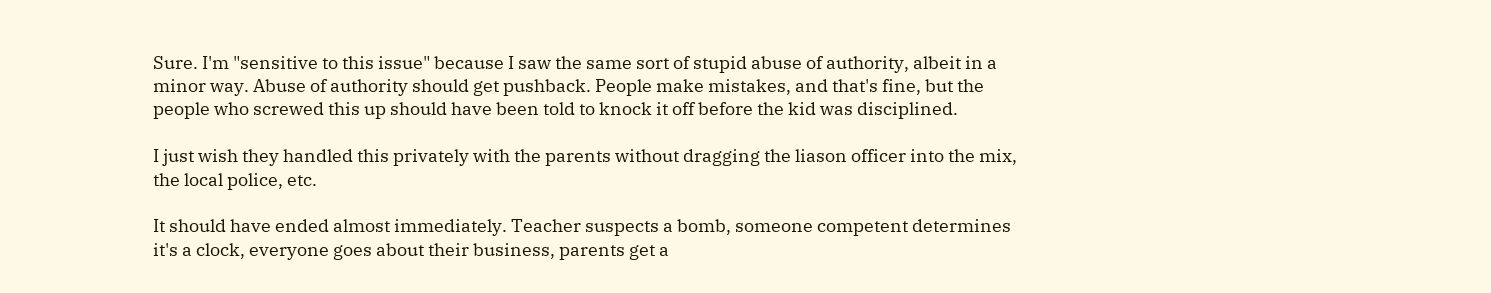Sure. I'm "sensitive to this issue" because I saw the same sort of stupid abuse of authority, albeit in a minor way. Abuse of authority should get pushback. People make mistakes, and that's fine, but the people who screwed this up should have been told to knock it off before the kid was disciplined.

I just wish they handled this privately with the parents without dragging the liason officer into the mix, the local police, etc.

It should have ended almost immediately. Teacher suspects a bomb, someone competent determines it's a clock, everyone goes about their business, parents get a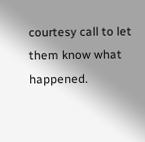courtesy call to let them know what happened.